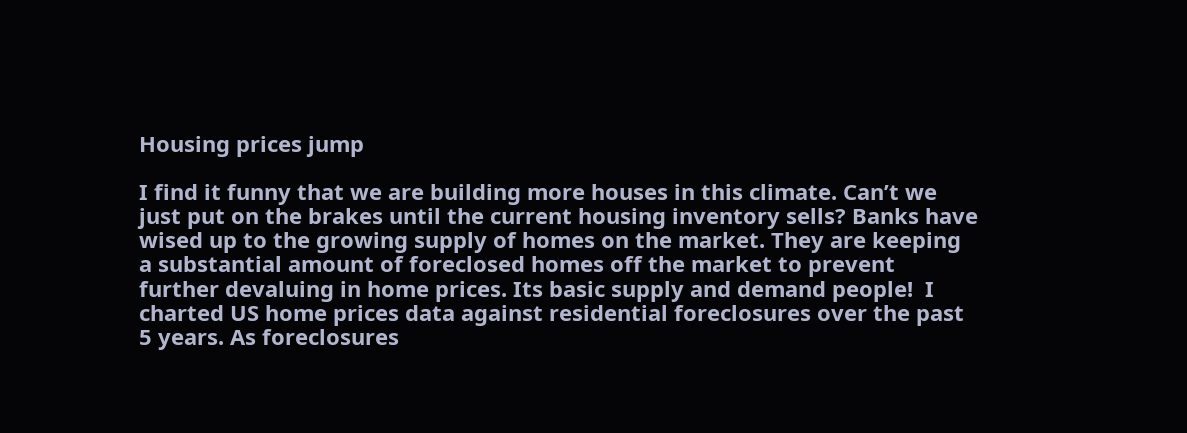Housing prices jump

I find it funny that we are building more houses in this climate. Can’t we just put on the brakes until the current housing inventory sells? Banks have wised up to the growing supply of homes on the market. They are keeping a substantial amount of foreclosed homes off the market to prevent further devaluing in home prices. Its basic supply and demand people!  I charted US home prices data against residential foreclosures over the past 5 years. As foreclosures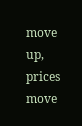move up, prices move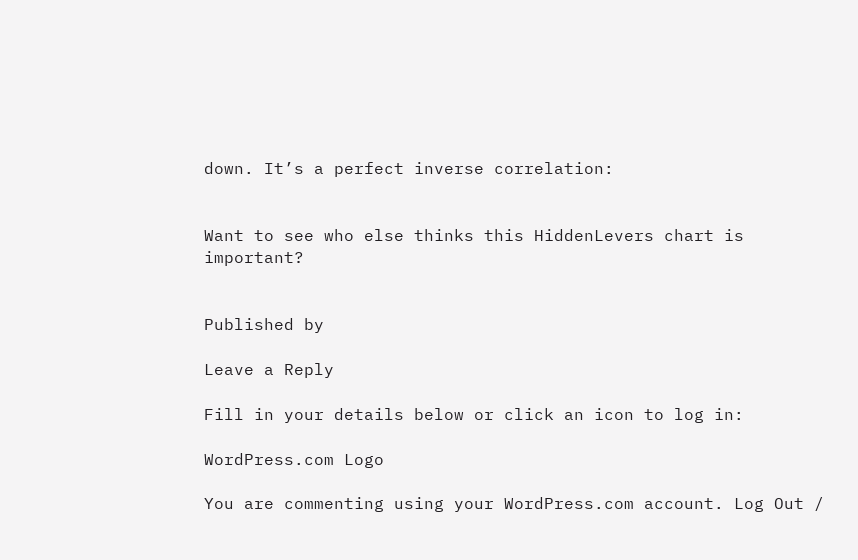down. It’s a perfect inverse correlation:


Want to see who else thinks this HiddenLevers chart is important?


Published by

Leave a Reply

Fill in your details below or click an icon to log in:

WordPress.com Logo

You are commenting using your WordPress.com account. Log Out /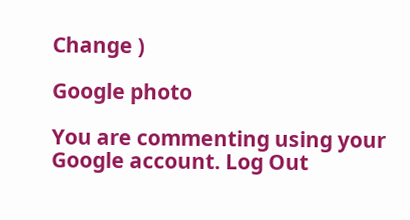Change )

Google photo

You are commenting using your Google account. Log Out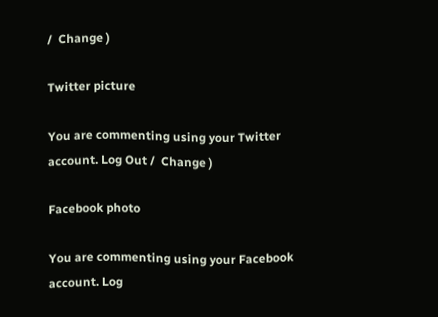/  Change )

Twitter picture

You are commenting using your Twitter account. Log Out /  Change )

Facebook photo

You are commenting using your Facebook account. Log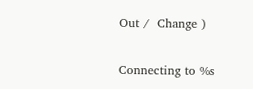Out /  Change )

Connecting to %s